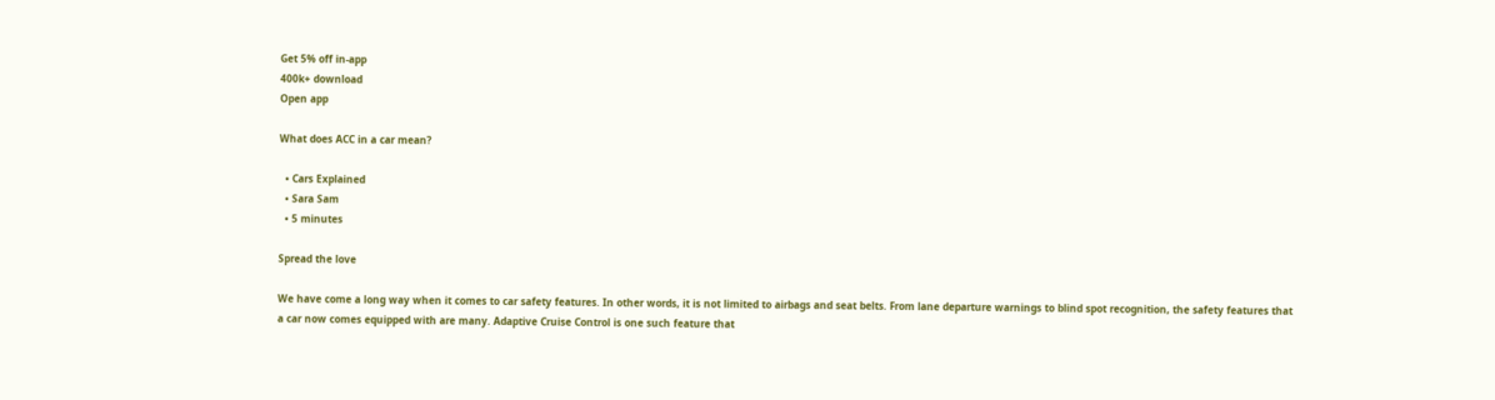Get 5% off in-app
400k+ download
Open app

What does ACC in a car mean?

  • Cars Explained
  • Sara Sam
  • 5 minutes

Spread the love

We have come a long way when it comes to car safety features. In other words, it is not limited to airbags and seat belts. From lane departure warnings to blind spot recognition, the safety features that a car now comes equipped with are many. Adaptive Cruise Control is one such feature that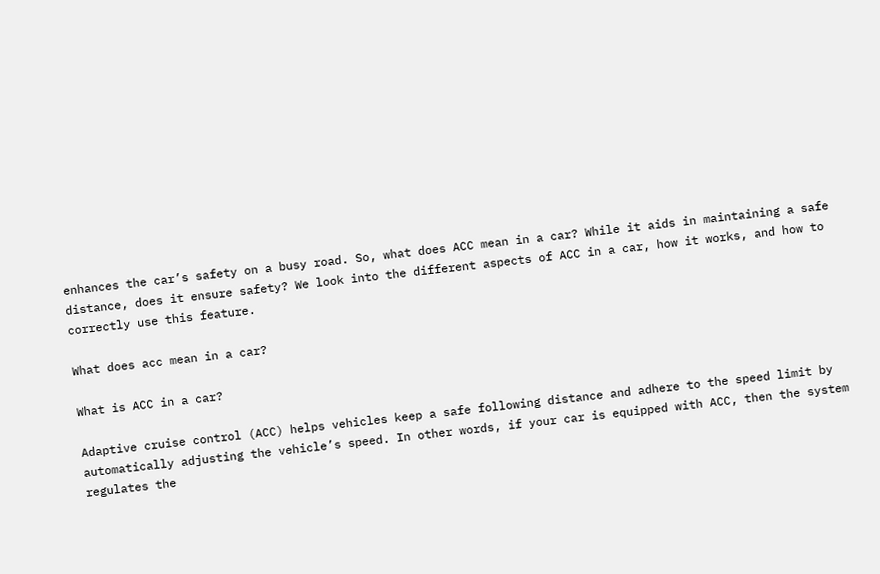enhances the car’s safety on a busy road. So, what does ACC mean in a car? While it aids in maintaining a safe distance, does it ensure safety? We look into the different aspects of ACC in a car, how it works, and how to correctly use this feature.

What does acc mean in a car?

What is ACC in a car?

Adaptive cruise control (ACC) helps vehicles keep a safe following distance and adhere to the speed limit by automatically adjusting the vehicle’s speed. In other words, if your car is equipped with ACC, then the system regulates the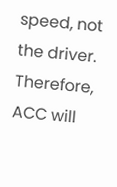speed, not the driver. Therefore, ACC will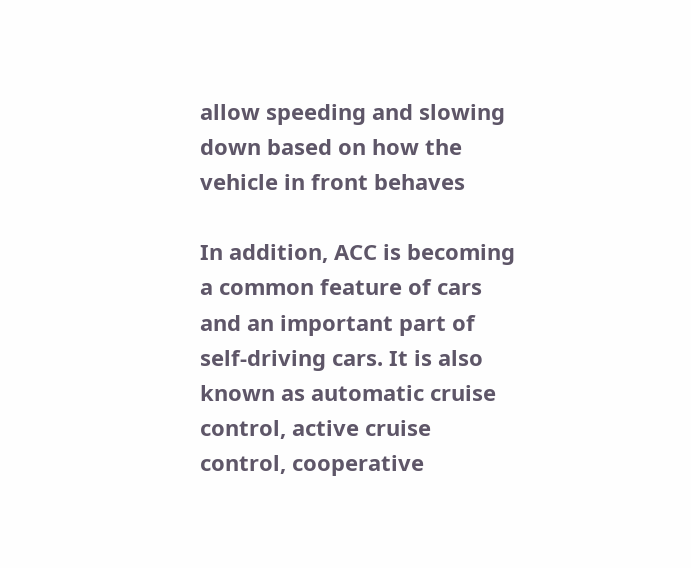allow speeding and slowing down based on how the vehicle in front behaves

In addition, ACC is becoming a common feature of cars and an important part of self-driving cars. It is also known as automatic cruise control, active cruise control, cooperative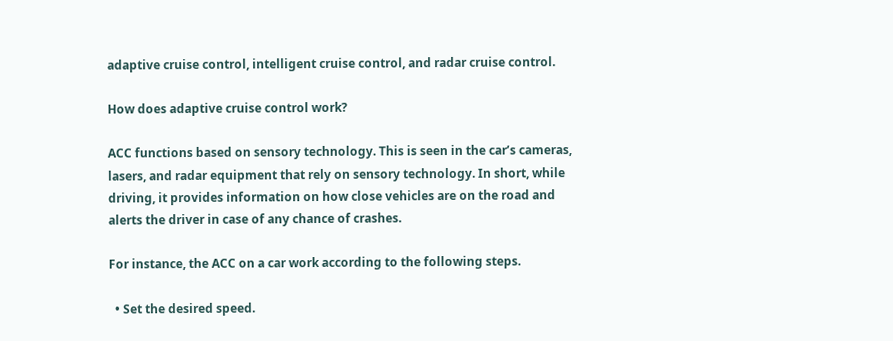adaptive cruise control, intelligent cruise control, and radar cruise control.

How does adaptive cruise control work?

ACC functions based on sensory technology. This is seen in the car’s cameras, lasers, and radar equipment that rely on sensory technology. In short, while driving, it provides information on how close vehicles are on the road and alerts the driver in case of any chance of crashes.

For instance, the ACC on a car work according to the following steps.

  • Set the desired speed.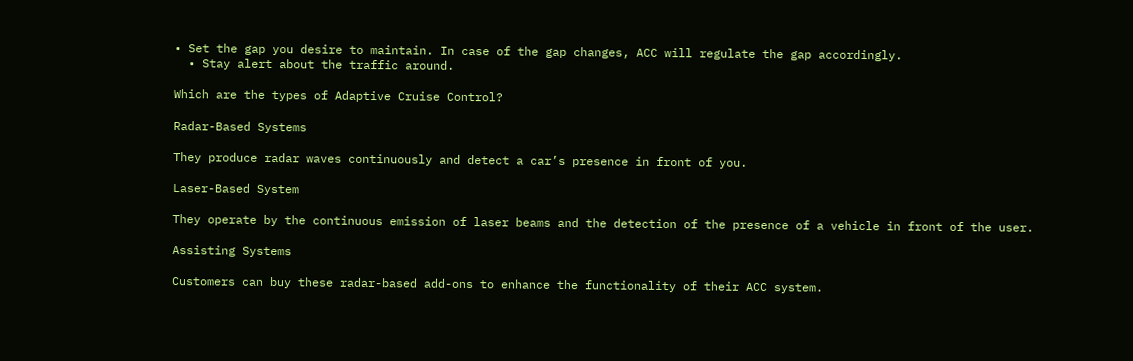• Set the gap you desire to maintain. In case of the gap changes, ACC will regulate the gap accordingly.
  • Stay alert about the traffic around.

Which are the types of Adaptive Cruise Control?

Radar-Based Systems

They produce radar waves continuously and detect a car’s presence in front of you.

Laser-Based System

They operate by the continuous emission of laser beams and the detection of the presence of a vehicle in front of the user.

Assisting Systems

Customers can buy these radar-based add-ons to enhance the functionality of their ACC system.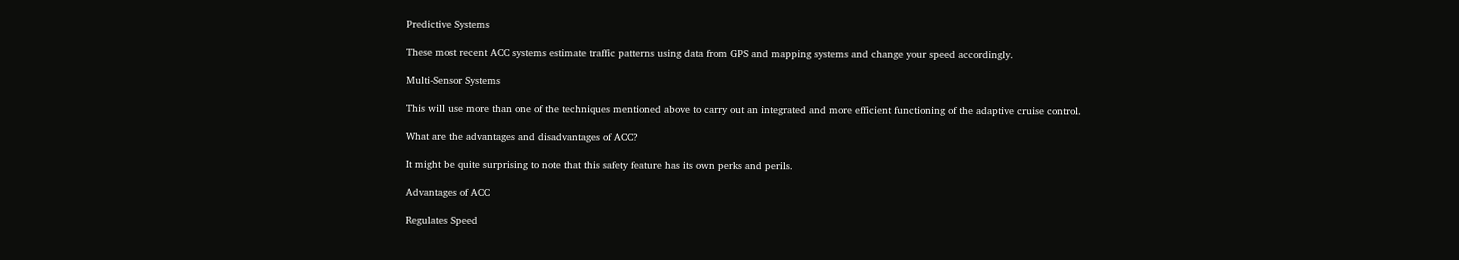Predictive Systems

These most recent ACC systems estimate traffic patterns using data from GPS and mapping systems and change your speed accordingly.

Multi-Sensor Systems

This will use more than one of the techniques mentioned above to carry out an integrated and more efficient functioning of the adaptive cruise control.

What are the advantages and disadvantages of ACC?

It might be quite surprising to note that this safety feature has its own perks and perils.

Advantages of ACC

Regulates Speed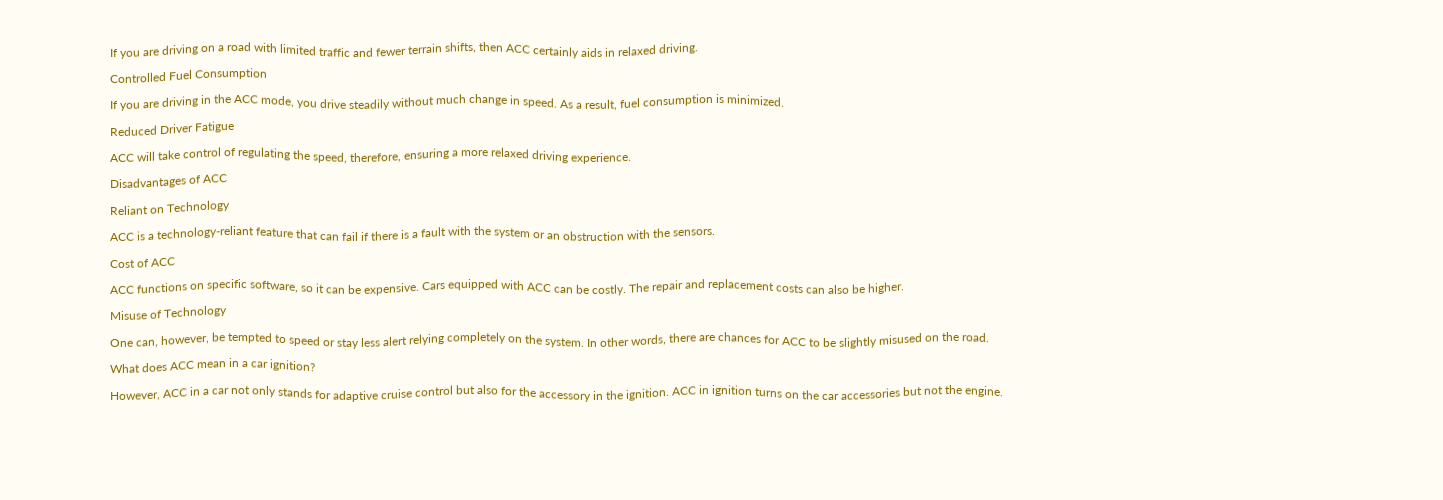If you are driving on a road with limited traffic and fewer terrain shifts, then ACC certainly aids in relaxed driving.

Controlled Fuel Consumption

If you are driving in the ACC mode, you drive steadily without much change in speed. As a result, fuel consumption is minimized.

Reduced Driver Fatigue

ACC will take control of regulating the speed, therefore, ensuring a more relaxed driving experience.

Disadvantages of ACC

Reliant on Technology

ACC is a technology-reliant feature that can fail if there is a fault with the system or an obstruction with the sensors.

Cost of ACC

ACC functions on specific software, so it can be expensive. Cars equipped with ACC can be costly. The repair and replacement costs can also be higher.

Misuse of Technology

One can, however, be tempted to speed or stay less alert relying completely on the system. In other words, there are chances for ACC to be slightly misused on the road.

What does ACC mean in a car ignition?

However, ACC in a car not only stands for adaptive cruise control but also for the accessory in the ignition. ACC in ignition turns on the car accessories but not the engine.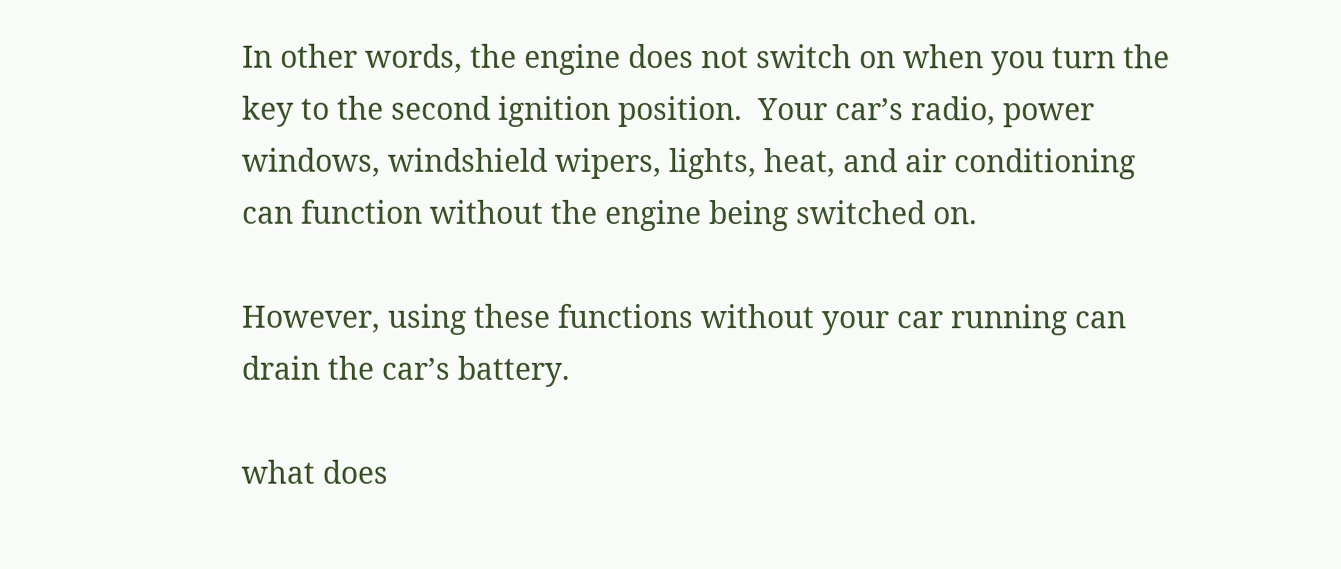In other words, the engine does not switch on when you turn the key to the second ignition position.  Your car’s radio, power windows, windshield wipers, lights, heat, and air conditioning can function without the engine being switched on.

However, using these functions without your car running can drain the car’s battery.

what does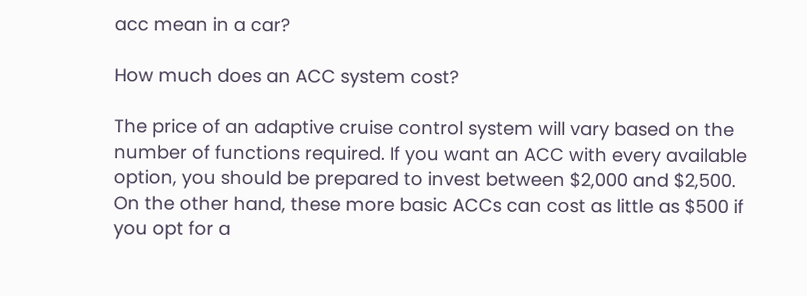acc mean in a car?

How much does an ACC system cost?

The price of an adaptive cruise control system will vary based on the number of functions required. If you want an ACC with every available option, you should be prepared to invest between $2,000 and $2,500. On the other hand, these more basic ACCs can cost as little as $500 if you opt for a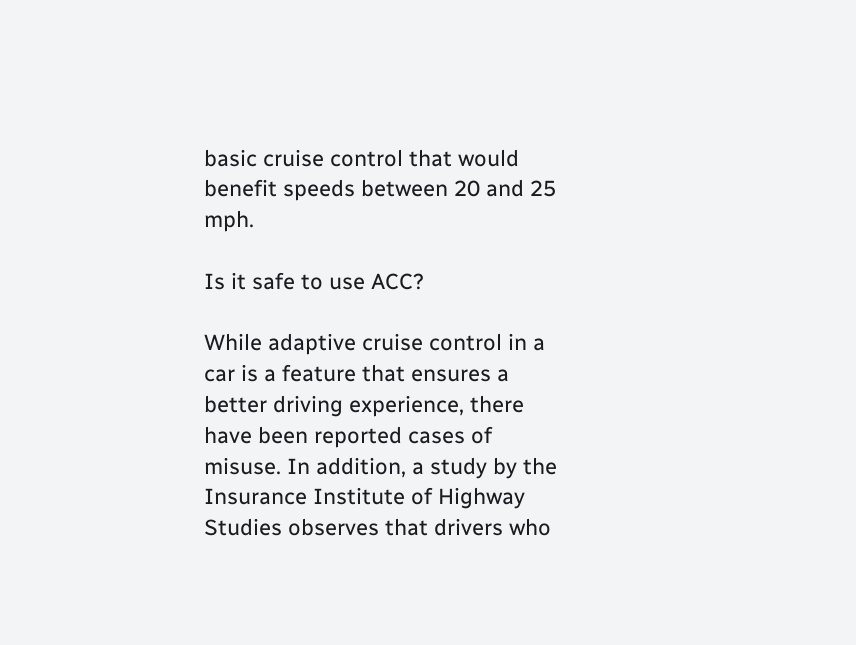basic cruise control that would benefit speeds between 20 and 25 mph.

Is it safe to use ACC?

While adaptive cruise control in a car is a feature that ensures a better driving experience, there have been reported cases of misuse. In addition, a study by the Insurance Institute of Highway Studies observes that drivers who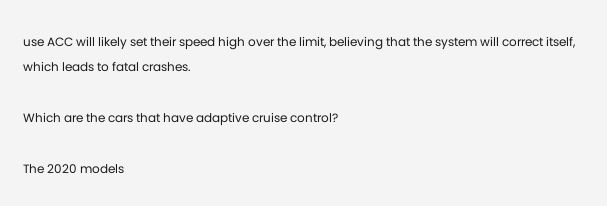use ACC will likely set their speed high over the limit, believing that the system will correct itself, which leads to fatal crashes.

Which are the cars that have adaptive cruise control?

The 2020 models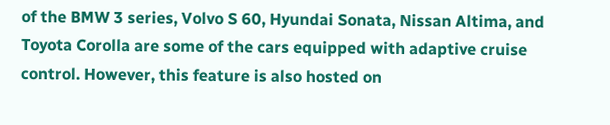of the BMW 3 series, Volvo S 60, Hyundai Sonata, Nissan Altima, and Toyota Corolla are some of the cars equipped with adaptive cruise control. However, this feature is also hosted on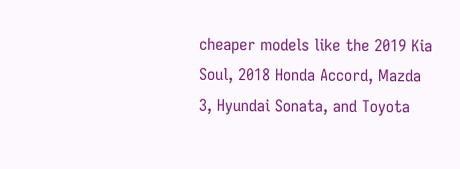cheaper models like the 2019 Kia Soul, 2018 Honda Accord, Mazda 3, Hyundai Sonata, and Toyota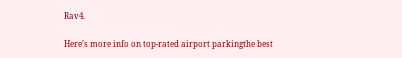Rav4.

Here’s more info on top-rated airport parkingthe best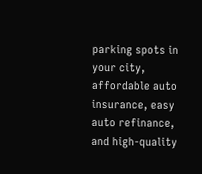parking spots in your city, affordable auto insurance, easy auto refinance, and high-quality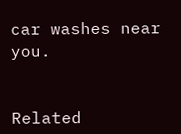car washes near you.


Related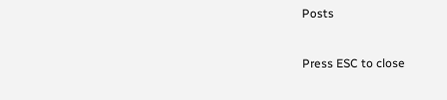Posts


Press ESC to close